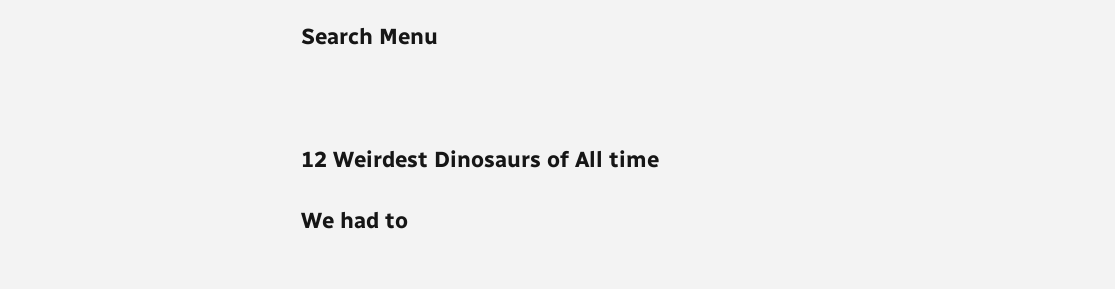Search Menu



12 Weirdest Dinosaurs of All time

We had to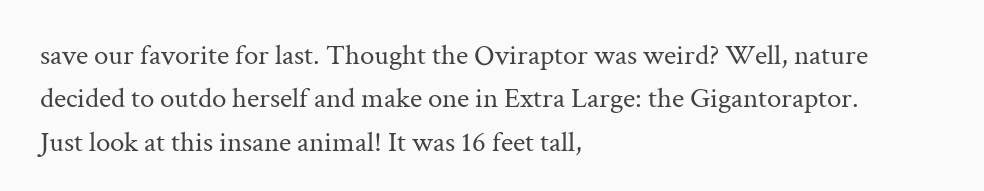save our favorite for last. Thought the Oviraptor was weird? Well, nature decided to outdo herself and make one in Extra Large: the Gigantoraptor. Just look at this insane animal! It was 16 feet tall,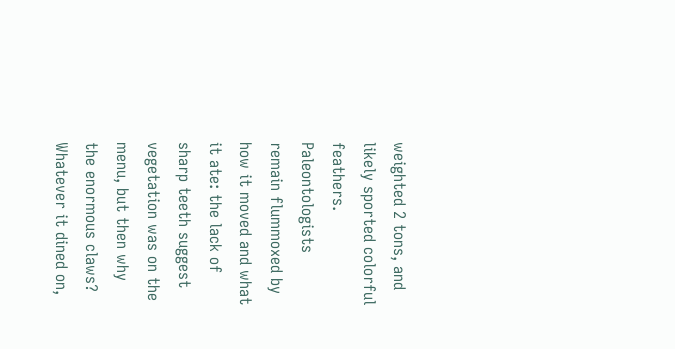weighted 2 tons, and likely sported colorful feathers. Paleontologists remain flummoxed by how it moved and what it ate: the lack of sharp teeth suggest vegetation was on the menu, but then why the enormous claws? Whatever it dined on,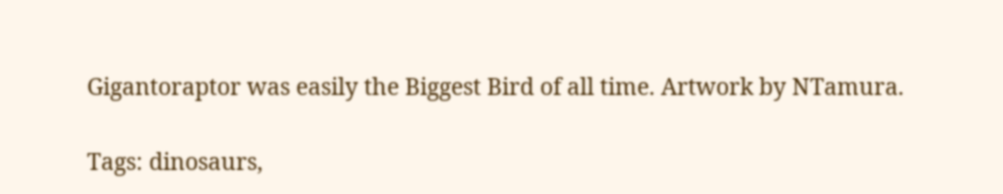Gigantoraptor was easily the Biggest Bird of all time. Artwork by NTamura.

Tags: dinosaurs,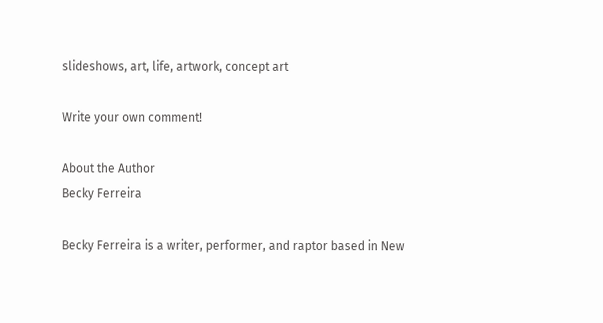slideshows, art, life, artwork, concept art

Write your own comment!

About the Author
Becky Ferreira

Becky Ferreira is a writer, performer, and raptor based in New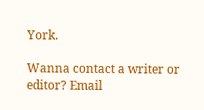York.

Wanna contact a writer or editor? Email